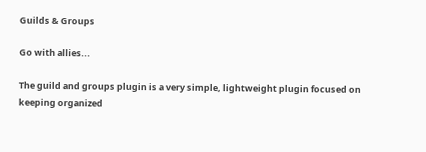Guilds & Groups

Go with allies...

The guild and groups plugin is a very simple, lightweight plugin focused on keeping organized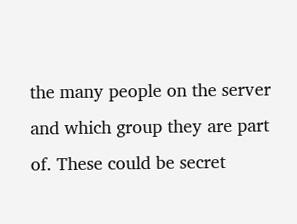the many people on the server and which group they are part of. These could be secret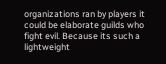organizations ran by players it could be elaborate guilds who fight evil. Because its such a lightweight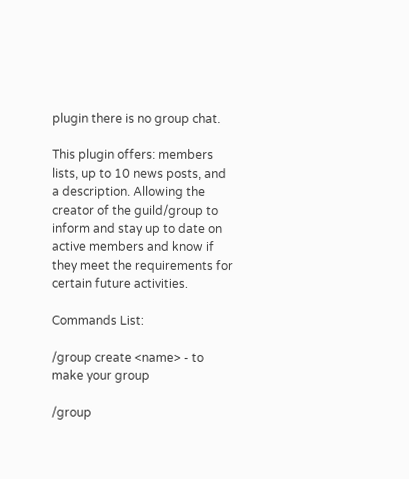plugin there is no group chat.

This plugin offers: members lists, up to 10 news posts, and a description. Allowing the creator of the guild/group to inform and stay up to date on active members and know if they meet the requirements for certain future activities.

Commands List:

/group create <name> - to make your group

/group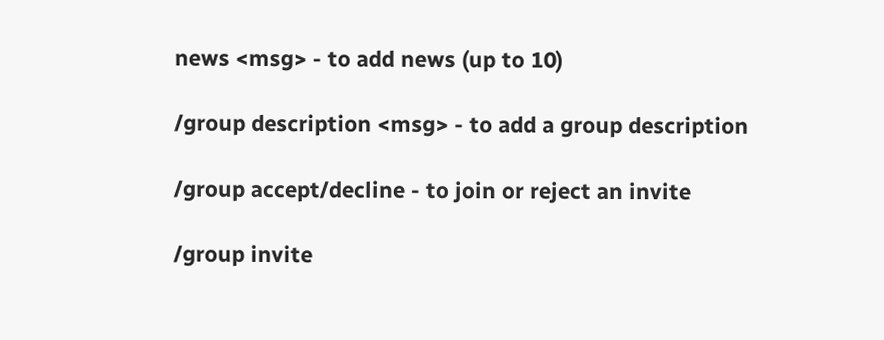news <msg> - to add news (up to 10)

/group description <msg> - to add a group description

/group accept/decline - to join or reject an invite

/group invite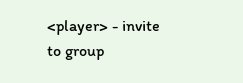<player> - invite to group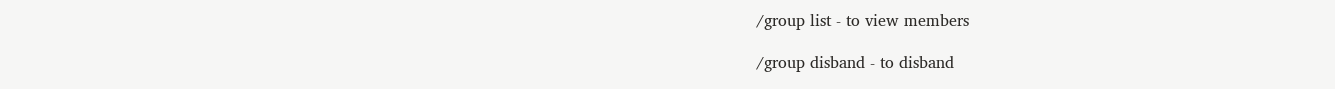/group list - to view members

/group disband - to disband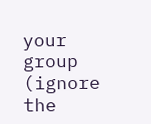your group (ignore the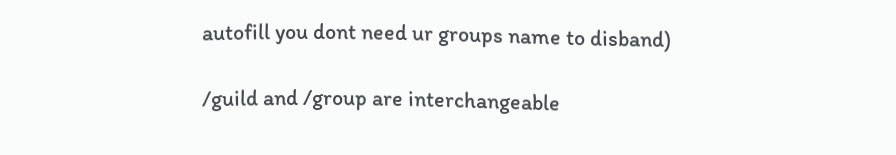autofill you dont need ur groups name to disband)

/guild and /group are interchangeable